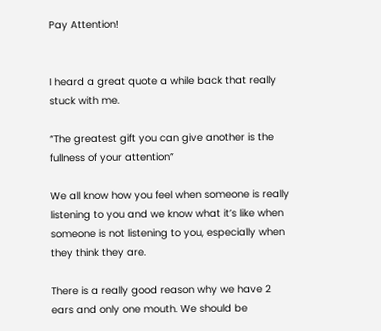Pay Attention!


I heard a great quote a while back that really stuck with me.

“The greatest gift you can give another is the fullness of your attention”

We all know how you feel when someone is really listening to you and we know what it’s like when someone is not listening to you, especially when they think they are.

There is a really good reason why we have 2 ears and only one mouth. We should be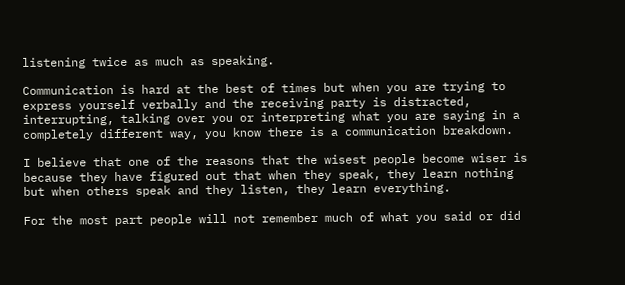listening twice as much as speaking.

Communication is hard at the best of times but when you are trying to express yourself verbally and the receiving party is distracted, interrupting, talking over you or interpreting what you are saying in a completely different way, you know there is a communication breakdown.

I believe that one of the reasons that the wisest people become wiser is because they have figured out that when they speak, they learn nothing but when others speak and they listen, they learn everything.

For the most part people will not remember much of what you said or did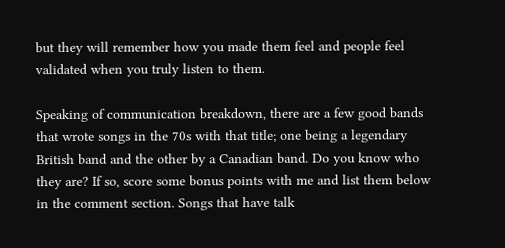but they will remember how you made them feel and people feel validated when you truly listen to them.

Speaking of communication breakdown, there are a few good bands that wrote songs in the 70s with that title; one being a legendary British band and the other by a Canadian band. Do you know who they are? If so, score some bonus points with me and list them below in the comment section. Songs that have talk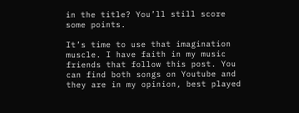in the title? You’ll still score some points.

It’s time to use that imagination muscle. I have faith in my music friends that follow this post. You can find both songs on Youtube and they are in my opinion, best played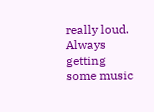really loud. Always getting some music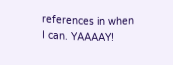references in when I can. YAAAAY!